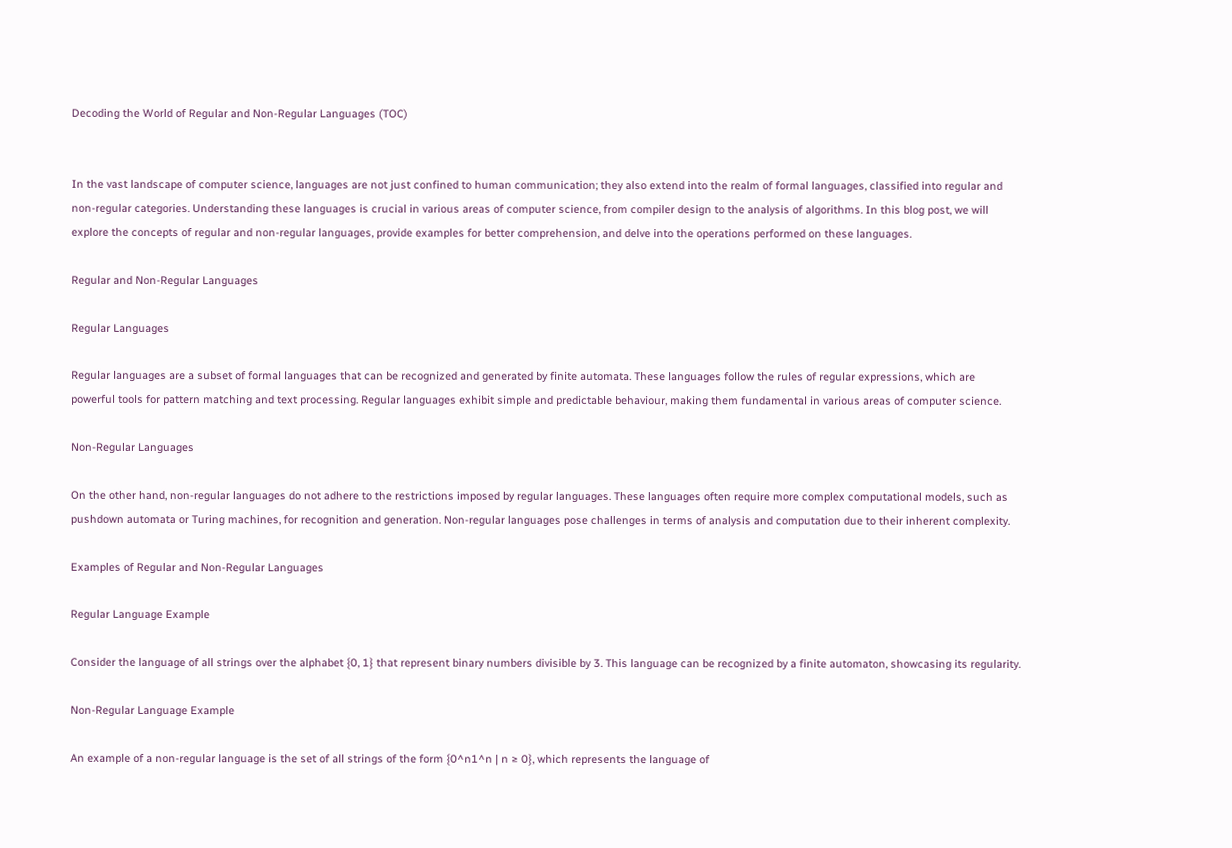Decoding the World of Regular and Non-Regular Languages (TOC)


In the vast landscape of computer science, languages are not just confined to human communication; they also extend into the realm of formal languages, classified into regular and non-regular categories. Understanding these languages is crucial in various areas of computer science, from compiler design to the analysis of algorithms. In this blog post, we will explore the concepts of regular and non-regular languages, provide examples for better comprehension, and delve into the operations performed on these languages.

Regular and Non-Regular Languages

Regular Languages

Regular languages are a subset of formal languages that can be recognized and generated by finite automata. These languages follow the rules of regular expressions, which are powerful tools for pattern matching and text processing. Regular languages exhibit simple and predictable behaviour, making them fundamental in various areas of computer science.

Non-Regular Languages

On the other hand, non-regular languages do not adhere to the restrictions imposed by regular languages. These languages often require more complex computational models, such as pushdown automata or Turing machines, for recognition and generation. Non-regular languages pose challenges in terms of analysis and computation due to their inherent complexity.

Examples of Regular and Non-Regular Languages

Regular Language Example

Consider the language of all strings over the alphabet {0, 1} that represent binary numbers divisible by 3. This language can be recognized by a finite automaton, showcasing its regularity.

Non-Regular Language Example

An example of a non-regular language is the set of all strings of the form {0^n1^n | n ≥ 0}, which represents the language of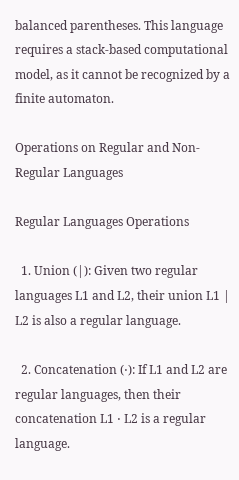balanced parentheses. This language requires a stack-based computational model, as it cannot be recognized by a finite automaton.

Operations on Regular and Non-Regular Languages

Regular Languages Operations

  1. Union (|): Given two regular languages L1 and L2, their union L1 | L2 is also a regular language.

  2. Concatenation (⋅): If L1 and L2 are regular languages, then their concatenation L1 ⋅ L2 is a regular language.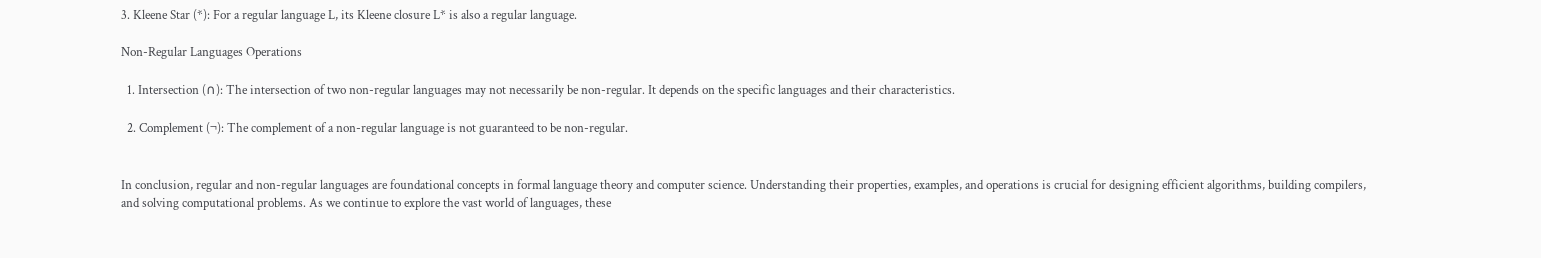3. Kleene Star (*): For a regular language L, its Kleene closure L* is also a regular language.

Non-Regular Languages Operations

  1. Intersection (∩): The intersection of two non-regular languages may not necessarily be non-regular. It depends on the specific languages and their characteristics.

  2. Complement (¬): The complement of a non-regular language is not guaranteed to be non-regular.


In conclusion, regular and non-regular languages are foundational concepts in formal language theory and computer science. Understanding their properties, examples, and operations is crucial for designing efficient algorithms, building compilers, and solving computational problems. As we continue to explore the vast world of languages, these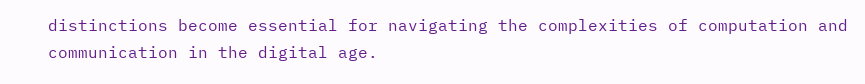distinctions become essential for navigating the complexities of computation and communication in the digital age.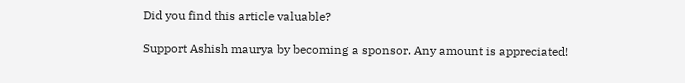Did you find this article valuable?

Support Ashish maurya by becoming a sponsor. Any amount is appreciated!